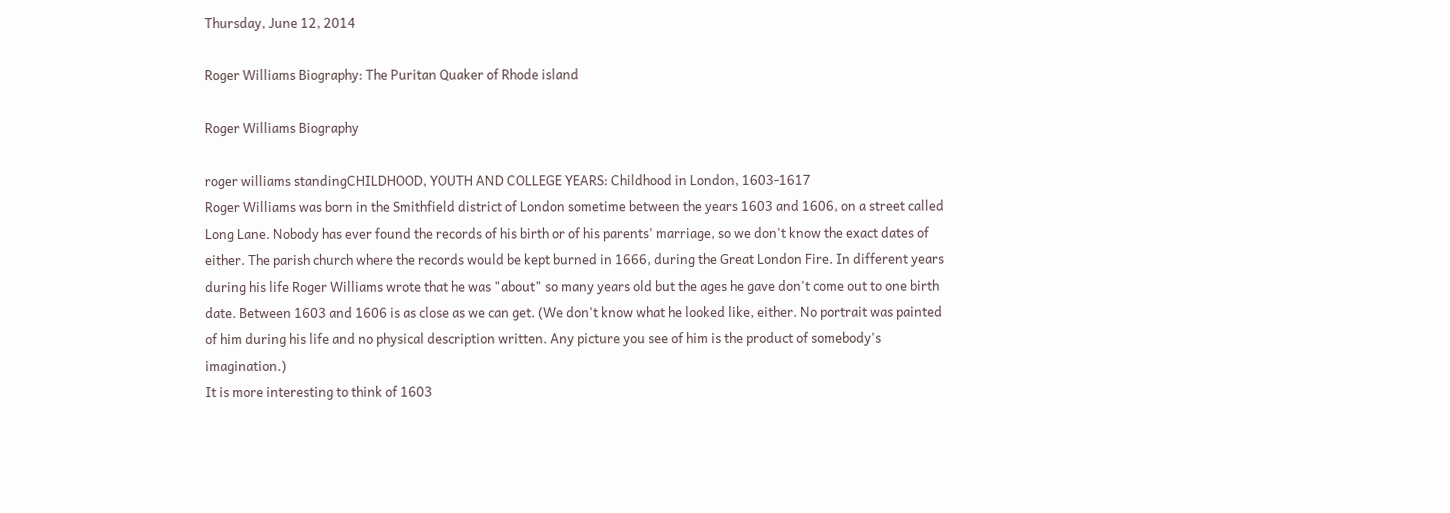Thursday, June 12, 2014

Roger Williams Biography: The Puritan Quaker of Rhode island

Roger Williams Biography

roger williams standingCHILDHOOD, YOUTH AND COLLEGE YEARS: Childhood in London, 1603-1617
Roger Williams was born in the Smithfield district of London sometime between the years 1603 and 1606, on a street called Long Lane. Nobody has ever found the records of his birth or of his parents' marriage, so we don't know the exact dates of either. The parish church where the records would be kept burned in 1666, during the Great London Fire. In different years during his life Roger Williams wrote that he was "about" so many years old but the ages he gave don't come out to one birth date. Between 1603 and 1606 is as close as we can get. (We don't know what he looked like, either. No portrait was painted of him during his life and no physical description written. Any picture you see of him is the product of somebody's imagination.)
It is more interesting to think of 1603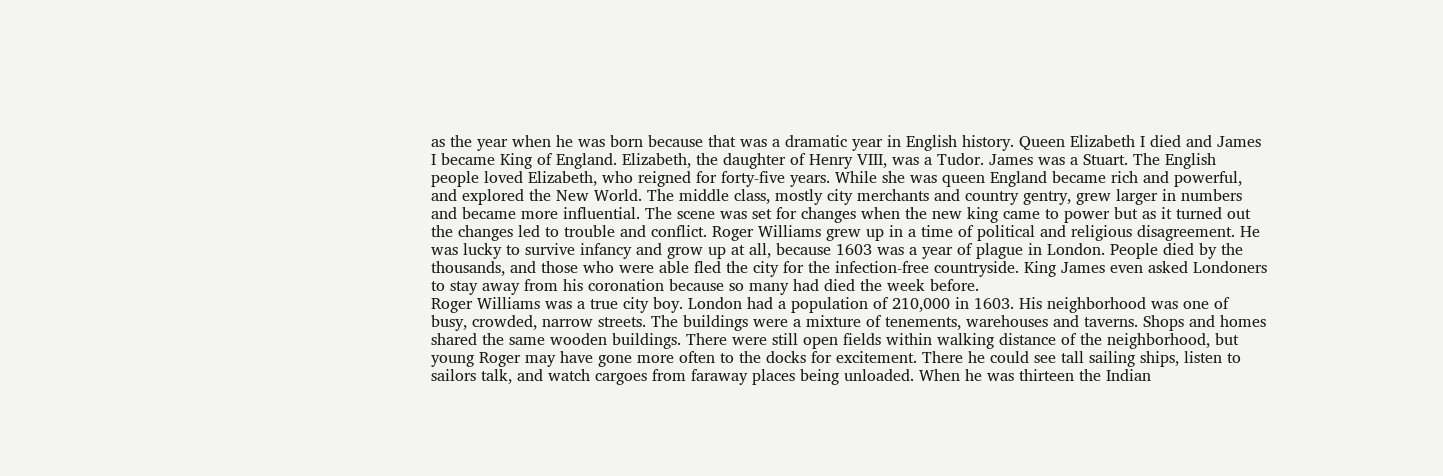as the year when he was born because that was a dramatic year in English history. Queen Elizabeth I died and James I became King of England. Elizabeth, the daughter of Henry VIII, was a Tudor. James was a Stuart. The English people loved Elizabeth, who reigned for forty-five years. While she was queen England became rich and powerful, and explored the New World. The middle class, mostly city merchants and country gentry, grew larger in numbers and became more influential. The scene was set for changes when the new king came to power but as it turned out the changes led to trouble and conflict. Roger Williams grew up in a time of political and religious disagreement. He was lucky to survive infancy and grow up at all, because 1603 was a year of plague in London. People died by the thousands, and those who were able fled the city for the infection-free countryside. King James even asked Londoners to stay away from his coronation because so many had died the week before.
Roger Williams was a true city boy. London had a population of 210,000 in 1603. His neighborhood was one of busy, crowded, narrow streets. The buildings were a mixture of tenements, warehouses and taverns. Shops and homes shared the same wooden buildings. There were still open fields within walking distance of the neighborhood, but young Roger may have gone more often to the docks for excitement. There he could see tall sailing ships, listen to sailors talk, and watch cargoes from faraway places being unloaded. When he was thirteen the Indian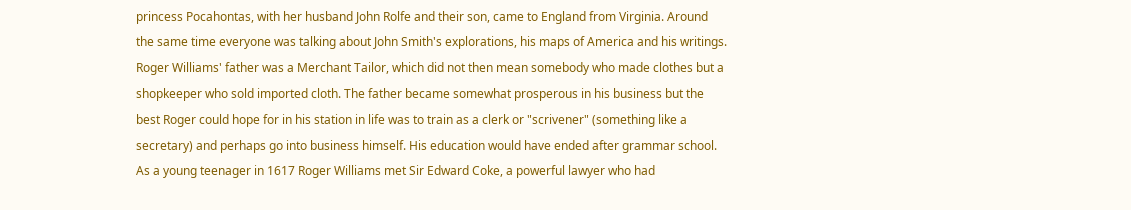princess Pocahontas, with her husband John Rolfe and their son, came to England from Virginia. Around the same time everyone was talking about John Smith's explorations, his maps of America and his writings.
Roger Williams' father was a Merchant Tailor, which did not then mean somebody who made clothes but a shopkeeper who sold imported cloth. The father became somewhat prosperous in his business but the best Roger could hope for in his station in life was to train as a clerk or "scrivener" (something like a secretary) and perhaps go into business himself. His education would have ended after grammar school.
As a young teenager in 1617 Roger Williams met Sir Edward Coke, a powerful lawyer who had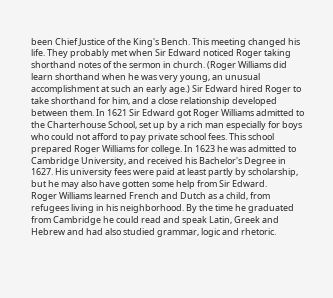been Chief Justice of the King's Bench. This meeting changed his life. They probably met when Sir Edward noticed Roger taking shorthand notes of the sermon in church. (Roger Williams did learn shorthand when he was very young, an unusual accomplishment at such an early age.) Sir Edward hired Roger to take shorthand for him, and a close relationship developed between them. In 1621 Sir Edward got Roger Williams admitted to the Charterhouse School, set up by a rich man especially for boys who could not afford to pay private school fees. This school prepared Roger Williams for college. In 1623 he was admitted to Cambridge University, and received his Bachelor's Degree in 1627. His university fees were paid at least partly by scholarship, but he may also have gotten some help from Sir Edward.
Roger Williams learned French and Dutch as a child, from refugees living in his neighborhood. By the time he graduated from Cambridge he could read and speak Latin, Greek and Hebrew and had also studied grammar, logic and rhetoric.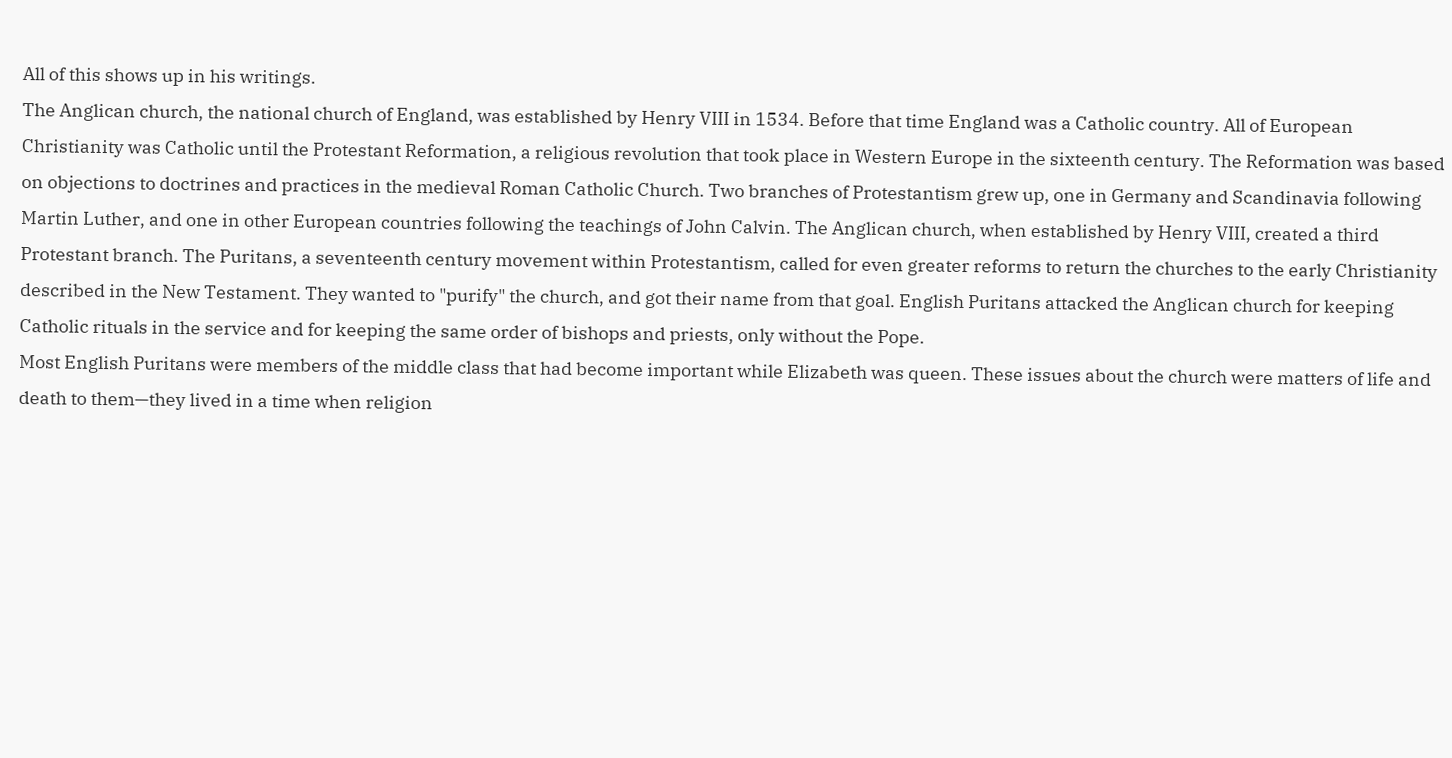All of this shows up in his writings.
The Anglican church, the national church of England, was established by Henry VIII in 1534. Before that time England was a Catholic country. All of European Christianity was Catholic until the Protestant Reformation, a religious revolution that took place in Western Europe in the sixteenth century. The Reformation was based on objections to doctrines and practices in the medieval Roman Catholic Church. Two branches of Protestantism grew up, one in Germany and Scandinavia following Martin Luther, and one in other European countries following the teachings of John Calvin. The Anglican church, when established by Henry VIII, created a third Protestant branch. The Puritans, a seventeenth century movement within Protestantism, called for even greater reforms to return the churches to the early Christianity described in the New Testament. They wanted to "purify" the church, and got their name from that goal. English Puritans attacked the Anglican church for keeping Catholic rituals in the service and for keeping the same order of bishops and priests, only without the Pope.
Most English Puritans were members of the middle class that had become important while Elizabeth was queen. These issues about the church were matters of life and death to them—they lived in a time when religion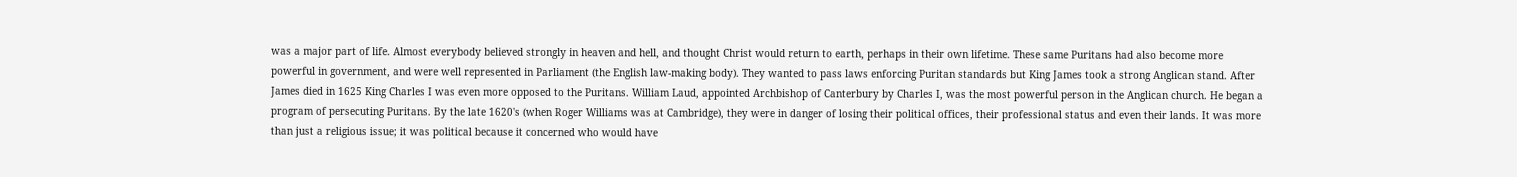was a major part of life. Almost everybody believed strongly in heaven and hell, and thought Christ would return to earth, perhaps in their own lifetime. These same Puritans had also become more powerful in government, and were well represented in Parliament (the English law-making body). They wanted to pass laws enforcing Puritan standards but King James took a strong Anglican stand. After James died in 1625 King Charles I was even more opposed to the Puritans. William Laud, appointed Archbishop of Canterbury by Charles I, was the most powerful person in the Anglican church. He began a program of persecuting Puritans. By the late 1620's (when Roger Williams was at Cambridge), they were in danger of losing their political offices, their professional status and even their lands. It was more than just a religious issue; it was political because it concerned who would have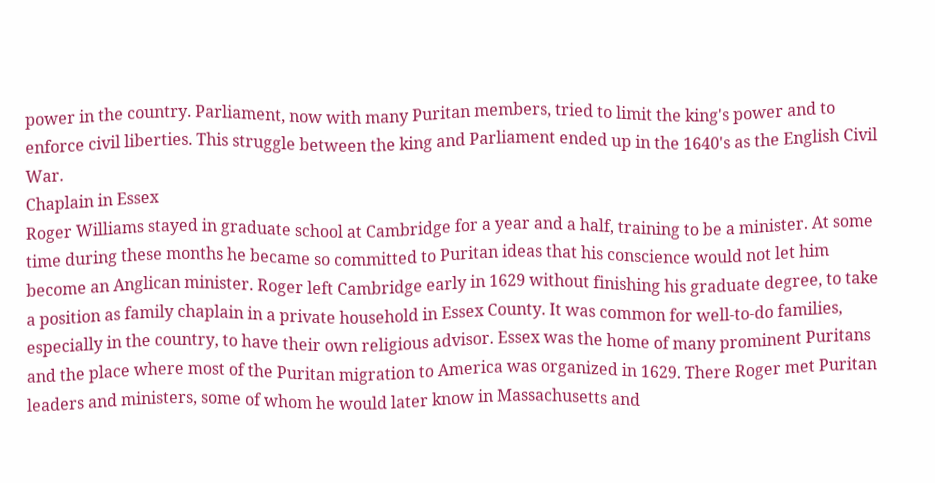power in the country. Parliament, now with many Puritan members, tried to limit the king's power and to enforce civil liberties. This struggle between the king and Parliament ended up in the 1640's as the English Civil War.
Chaplain in Essex
Roger Williams stayed in graduate school at Cambridge for a year and a half, training to be a minister. At some time during these months he became so committed to Puritan ideas that his conscience would not let him become an Anglican minister. Roger left Cambridge early in 1629 without finishing his graduate degree, to take a position as family chaplain in a private household in Essex County. It was common for well-to-do families, especially in the country, to have their own religious advisor. Essex was the home of many prominent Puritans and the place where most of the Puritan migration to America was organized in 1629. There Roger met Puritan leaders and ministers, some of whom he would later know in Massachusetts and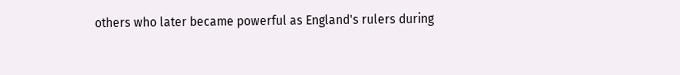others who later became powerful as England's rulers during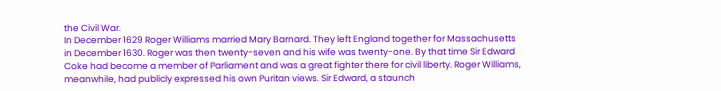the Civil War.
In December 1629 Roger Williams married Mary Barnard. They left England together for Massachusetts in December 1630. Roger was then twenty-seven and his wife was twenty-one. By that time Sir Edward Coke had become a member of Parliament and was a great fighter there for civil liberty. Roger Williams, meanwhile, had publicly expressed his own Puritan views. Sir Edward, a staunch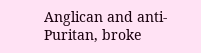Anglican and anti-Puritan, broke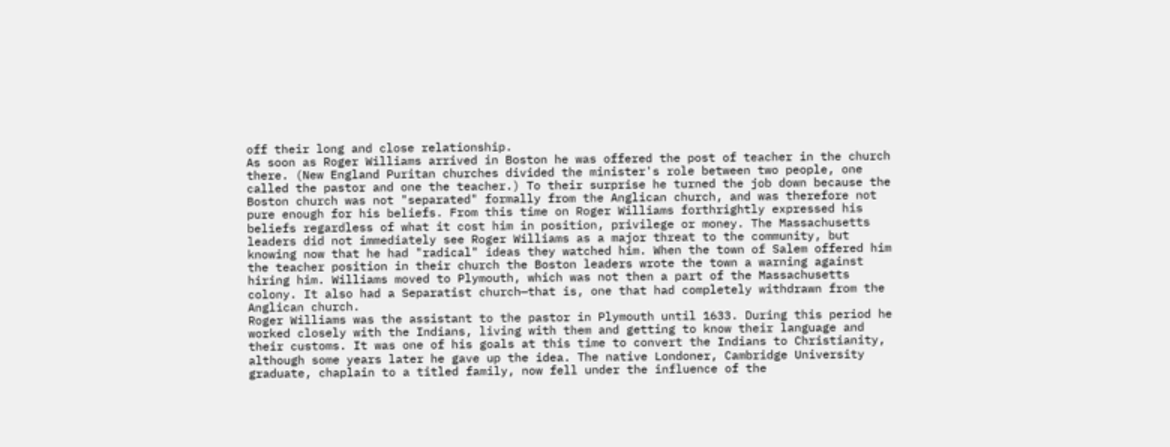off their long and close relationship.
As soon as Roger Williams arrived in Boston he was offered the post of teacher in the church there. (New England Puritan churches divided the minister's role between two people, one called the pastor and one the teacher.) To their surprise he turned the job down because the Boston church was not "separated" formally from the Anglican church, and was therefore not pure enough for his beliefs. From this time on Roger Williams forthrightly expressed his beliefs regardless of what it cost him in position, privilege or money. The Massachusetts leaders did not immediately see Roger Williams as a major threat to the community, but knowing now that he had "radical" ideas they watched him. When the town of Salem offered him the teacher position in their church the Boston leaders wrote the town a warning against hiring him. Williams moved to Plymouth, which was not then a part of the Massachusetts colony. It also had a Separatist church—that is, one that had completely withdrawn from the Anglican church.
Roger Williams was the assistant to the pastor in Plymouth until 1633. During this period he worked closely with the Indians, living with them and getting to know their language and their customs. It was one of his goals at this time to convert the Indians to Christianity, although some years later he gave up the idea. The native Londoner, Cambridge University graduate, chaplain to a titled family, now fell under the influence of the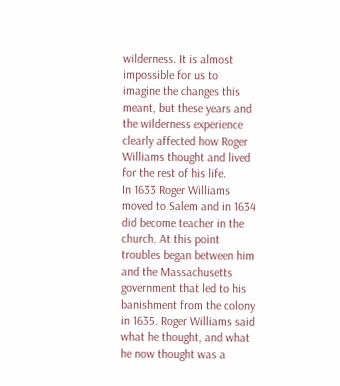wilderness. It is almost impossible for us to imagine the changes this meant, but these years and the wilderness experience clearly affected how Roger Williams thought and lived for the rest of his life.
In 1633 Roger Williams moved to Salem and in 1634 did become teacher in the church. At this point troubles began between him and the Massachusetts government that led to his banishment from the colony in 1635. Roger Williams said what he thought, and what he now thought was a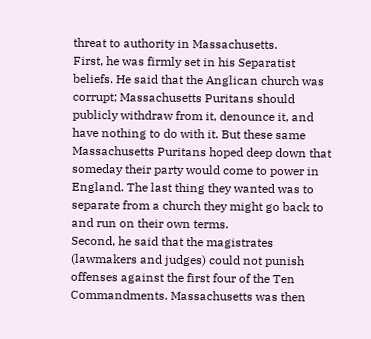threat to authority in Massachusetts.
First, he was firmly set in his Separatist beliefs. He said that the Anglican church was corrupt; Massachusetts Puritans should publicly withdraw from it, denounce it, and have nothing to do with it. But these same Massachusetts Puritans hoped deep down that someday their party would come to power in England. The last thing they wanted was to separate from a church they might go back to and run on their own terms.
Second, he said that the magistrates (lawmakers and judges) could not punish offenses against the first four of the Ten Commandments. Massachusetts was then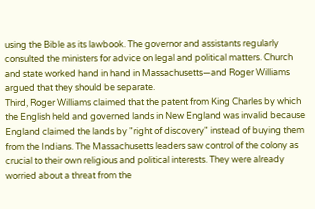using the Bible as its lawbook. The governor and assistants regularly consulted the ministers for advice on legal and political matters. Church and state worked hand in hand in Massachusetts—and Roger Williams argued that they should be separate.
Third, Roger Williams claimed that the patent from King Charles by which the English held and governed lands in New England was invalid because England claimed the lands by "right of discovery" instead of buying them from the Indians. The Massachusetts leaders saw control of the colony as crucial to their own religious and political interests. They were already worried about a threat from the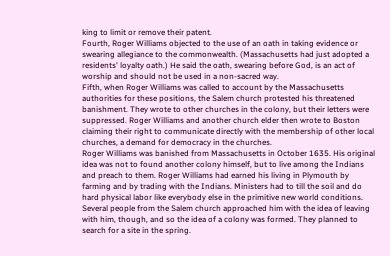king to limit or remove their patent.
Fourth, Roger Williams objected to the use of an oath in taking evidence or swearing allegiance to the commonwealth. (Massachusetts had just adopted a residents' loyalty oath.) He said the oath, swearing before God, is an act of worship and should not be used in a non-sacred way.
Fifth, when Roger Williams was called to account by the Massachusetts authorities for these positions, the Salem church protested his threatened banishment. They wrote to other churches in the colony, but their letters were suppressed. Roger Williams and another church elder then wrote to Boston claiming their right to communicate directly with the membership of other local churches, a demand for democracy in the churches.
Roger Williams was banished from Massachusetts in October 1635. His original idea was not to found another colony himself, but to live among the Indians and preach to them. Roger Williams had earned his living in Plymouth by farming and by trading with the Indians. Ministers had to till the soil and do hard physical labor like everybody else in the primitive new world conditions. Several people from the Salem church approached him with the idea of leaving with him, though, and so the idea of a colony was formed. They planned to search for a site in the spring.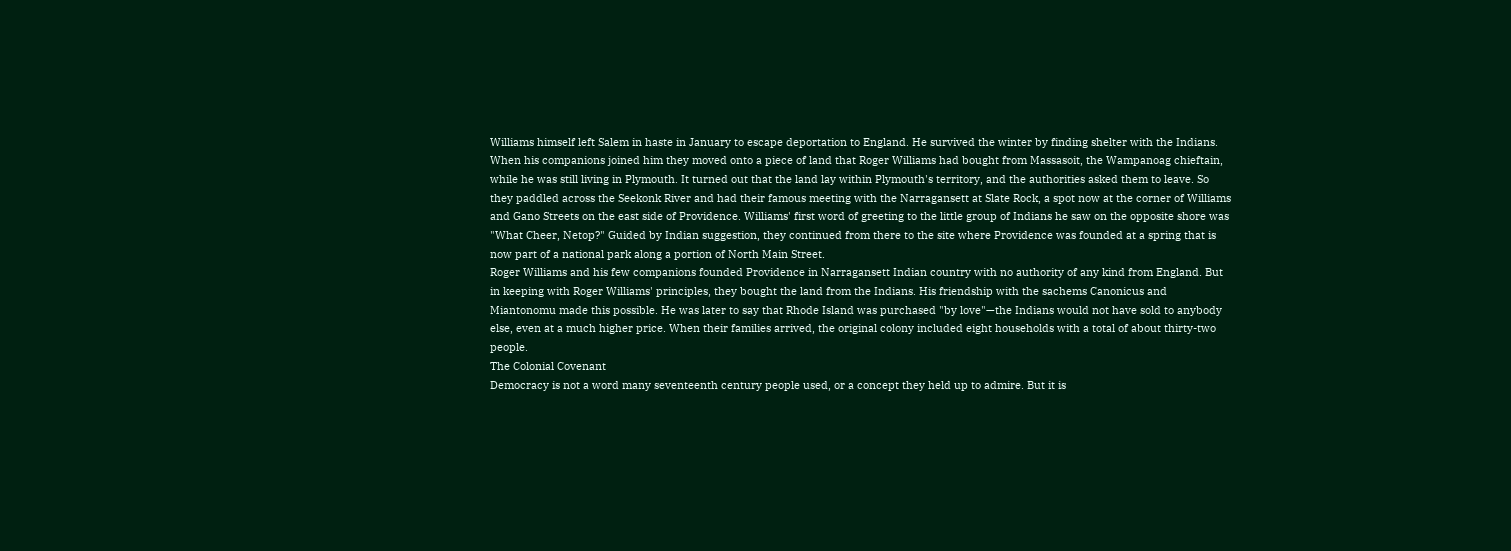Williams himself left Salem in haste in January to escape deportation to England. He survived the winter by finding shelter with the Indians. When his companions joined him they moved onto a piece of land that Roger Williams had bought from Massasoit, the Wampanoag chieftain, while he was still living in Plymouth. It turned out that the land lay within Plymouth's territory, and the authorities asked them to leave. So they paddled across the Seekonk River and had their famous meeting with the Narragansett at Slate Rock, a spot now at the corner of Williams and Gano Streets on the east side of Providence. Williams' first word of greeting to the little group of Indians he saw on the opposite shore was "What Cheer, Netop?" Guided by Indian suggestion, they continued from there to the site where Providence was founded at a spring that is now part of a national park along a portion of North Main Street.
Roger Williams and his few companions founded Providence in Narragansett Indian country with no authority of any kind from England. But in keeping with Roger Williams' principles, they bought the land from the Indians. His friendship with the sachems Canonicus and Miantonomu made this possible. He was later to say that Rhode Island was purchased "by love"—the Indians would not have sold to anybody else, even at a much higher price. When their families arrived, the original colony included eight households with a total of about thirty-two people.
The Colonial Covenant
Democracy is not a word many seventeenth century people used, or a concept they held up to admire. But it is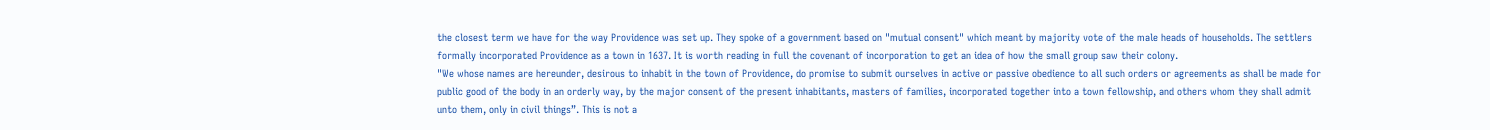the closest term we have for the way Providence was set up. They spoke of a government based on "mutual consent" which meant by majority vote of the male heads of households. The settlers formally incorporated Providence as a town in 1637. It is worth reading in full the covenant of incorporation to get an idea of how the small group saw their colony.
"We whose names are hereunder, desirous to inhabit in the town of Providence, do promise to submit ourselves in active or passive obedience to all such orders or agreements as shall be made for public good of the body in an orderly way, by the major consent of the present inhabitants, masters of families, incorporated together into a town fellowship, and others whom they shall admit unto them, only in civil things”. This is not a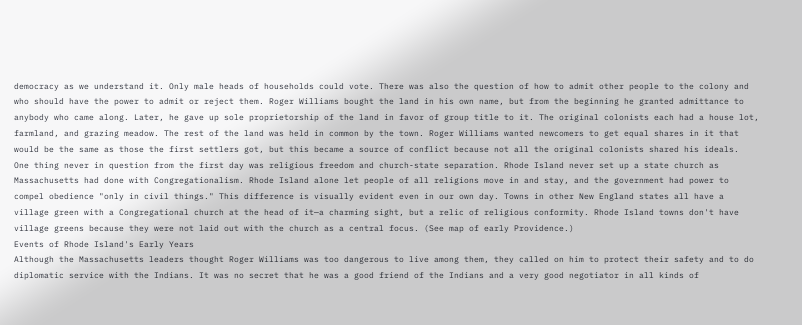democracy as we understand it. Only male heads of households could vote. There was also the question of how to admit other people to the colony and who should have the power to admit or reject them. Roger Williams bought the land in his own name, but from the beginning he granted admittance to anybody who came along. Later, he gave up sole proprietorship of the land in favor of group title to it. The original colonists each had a house lot, farmland, and grazing meadow. The rest of the land was held in common by the town. Roger Williams wanted newcomers to get equal shares in it that would be the same as those the first settlers got, but this became a source of conflict because not all the original colonists shared his ideals.
One thing never in question from the first day was religious freedom and church-state separation. Rhode Island never set up a state church as Massachusetts had done with Congregationalism. Rhode Island alone let people of all religions move in and stay, and the government had power to compel obedience "only in civil things." This difference is visually evident even in our own day. Towns in other New England states all have a village green with a Congregational church at the head of it—a charming sight, but a relic of religious conformity. Rhode Island towns don't have village greens because they were not laid out with the church as a central focus. (See map of early Providence.)
Events of Rhode Island's Early Years
Although the Massachusetts leaders thought Roger Williams was too dangerous to live among them, they called on him to protect their safety and to do diplomatic service with the Indians. It was no secret that he was a good friend of the Indians and a very good negotiator in all kinds of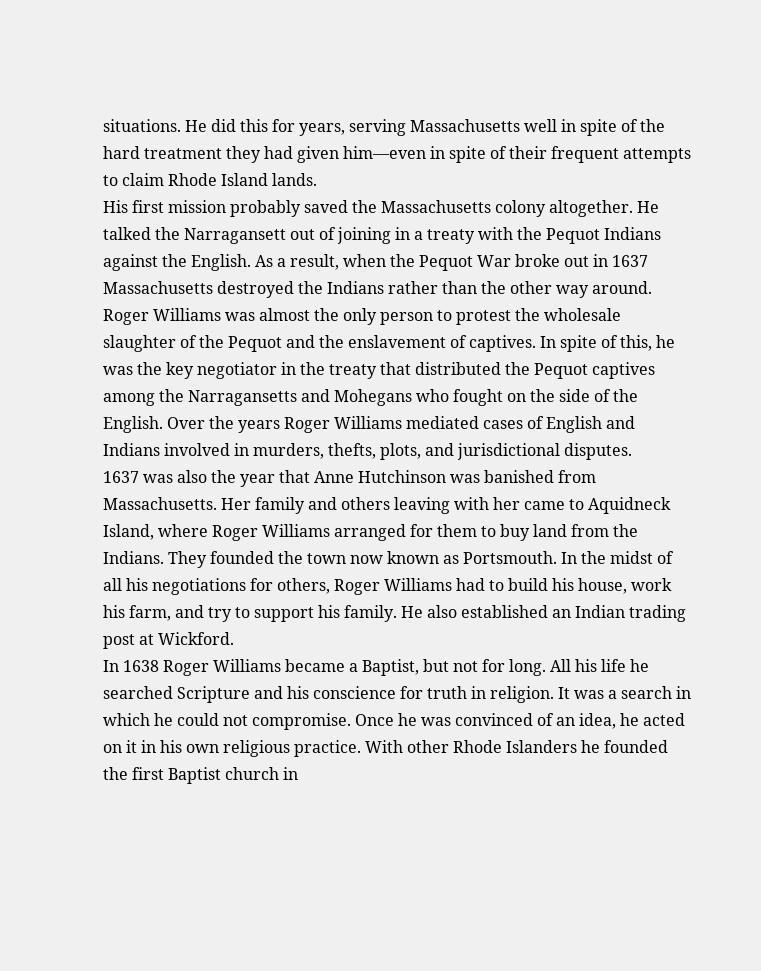situations. He did this for years, serving Massachusetts well in spite of the hard treatment they had given him—even in spite of their frequent attempts to claim Rhode Island lands.
His first mission probably saved the Massachusetts colony altogether. He talked the Narragansett out of joining in a treaty with the Pequot Indians against the English. As a result, when the Pequot War broke out in 1637 Massachusetts destroyed the Indians rather than the other way around. Roger Williams was almost the only person to protest the wholesale slaughter of the Pequot and the enslavement of captives. In spite of this, he was the key negotiator in the treaty that distributed the Pequot captives among the Narragansetts and Mohegans who fought on the side of the English. Over the years Roger Williams mediated cases of English and Indians involved in murders, thefts, plots, and jurisdictional disputes.
1637 was also the year that Anne Hutchinson was banished from Massachusetts. Her family and others leaving with her came to Aquidneck Island, where Roger Williams arranged for them to buy land from the Indians. They founded the town now known as Portsmouth. In the midst of all his negotiations for others, Roger Williams had to build his house, work his farm, and try to support his family. He also established an Indian trading post at Wickford.
In 1638 Roger Williams became a Baptist, but not for long. All his life he searched Scripture and his conscience for truth in religion. It was a search in which he could not compromise. Once he was convinced of an idea, he acted on it in his own religious practice. With other Rhode Islanders he founded the first Baptist church in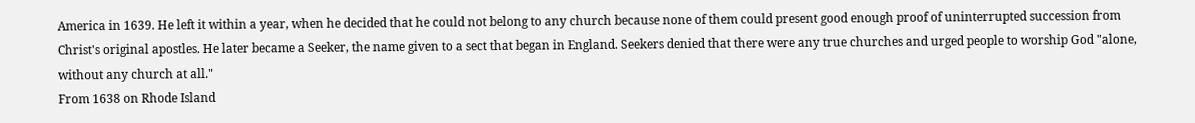America in 1639. He left it within a year, when he decided that he could not belong to any church because none of them could present good enough proof of uninterrupted succession from Christ's original apostles. He later became a Seeker, the name given to a sect that began in England. Seekers denied that there were any true churches and urged people to worship God "alone, without any church at all."
From 1638 on Rhode Island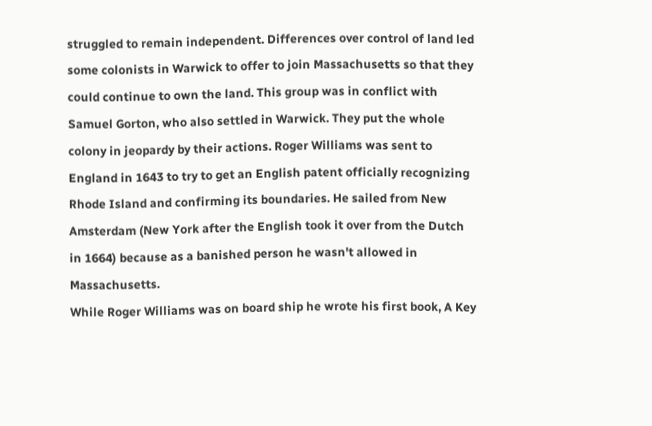struggled to remain independent. Differences over control of land led some colonists in Warwick to offer to join Massachusetts so that they could continue to own the land. This group was in conflict with Samuel Gorton, who also settled in Warwick. They put the whole colony in jeopardy by their actions. Roger Williams was sent to England in 1643 to try to get an English patent officially recognizing Rhode Island and confirming its boundaries. He sailed from New Amsterdam (New York after the English took it over from the Dutch in 1664) because as a banished person he wasn't allowed in Massachusetts.
While Roger Williams was on board ship he wrote his first book, A Key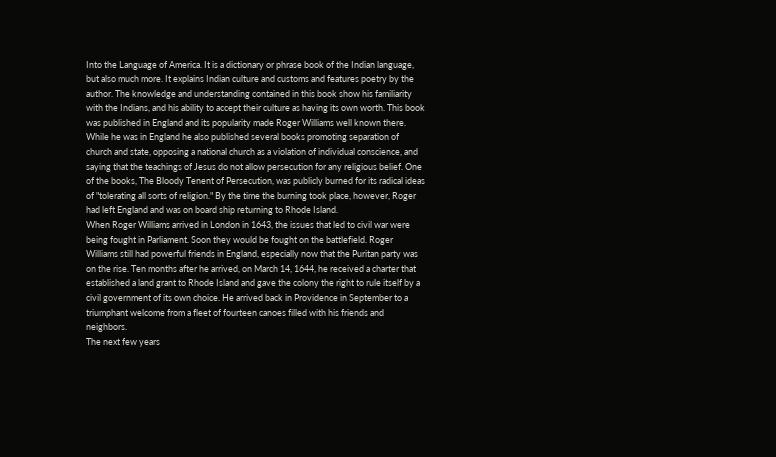Into the Language of America. It is a dictionary or phrase book of the Indian language, but also much more. It explains Indian culture and customs and features poetry by the author. The knowledge and understanding contained in this book show his familiarity with the Indians, and his ability to accept their culture as having its own worth. This book was published in England and its popularity made Roger Williams well known there. While he was in England he also published several books promoting separation of church and state, opposing a national church as a violation of individual conscience, and saying that the teachings of Jesus do not allow persecution for any religious belief. One of the books, The Bloody Tenent of Persecution, was publicly burned for its radical ideas of "tolerating all sorts of religion." By the time the burning took place, however, Roger had left England and was on board ship returning to Rhode Island.
When Roger Williams arrived in London in 1643, the issues that led to civil war were being fought in Parliament. Soon they would be fought on the battlefield. Roger Williams still had powerful friends in England, especially now that the Puritan party was on the rise. Ten months after he arrived, on March 14, 1644, he received a charter that established a land grant to Rhode Island and gave the colony the right to rule itself by a civil government of its own choice. He arrived back in Providence in September to a triumphant welcome from a fleet of fourteen canoes filled with his friends and neighbors.
The next few years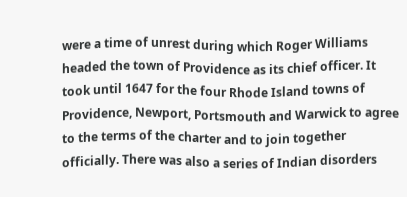were a time of unrest during which Roger Williams headed the town of Providence as its chief officer. It took until 1647 for the four Rhode Island towns of Providence, Newport, Portsmouth and Warwick to agree to the terms of the charter and to join together officially. There was also a series of Indian disorders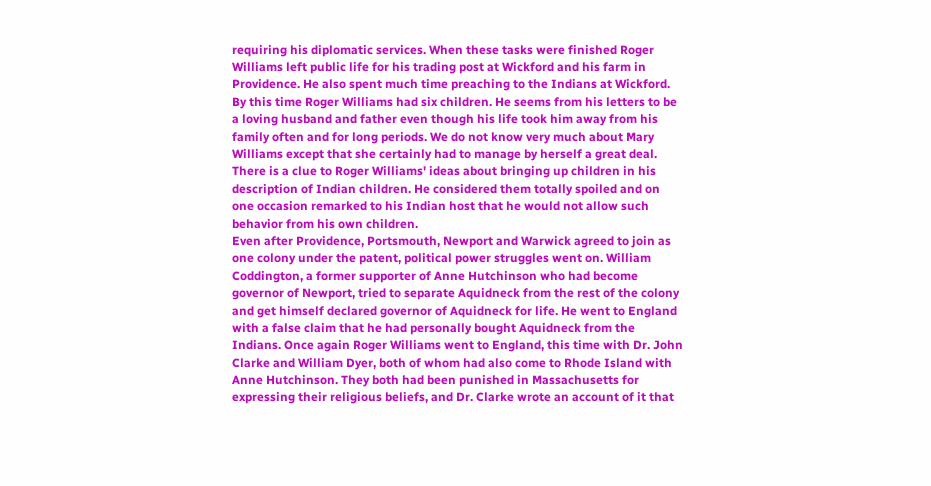requiring his diplomatic services. When these tasks were finished Roger Williams left public life for his trading post at Wickford and his farm in Providence. He also spent much time preaching to the Indians at Wickford.
By this time Roger Williams had six children. He seems from his letters to be a loving husband and father even though his life took him away from his family often and for long periods. We do not know very much about Mary Williams except that she certainly had to manage by herself a great deal. There is a clue to Roger Williams' ideas about bringing up children in his description of Indian children. He considered them totally spoiled and on one occasion remarked to his Indian host that he would not allow such behavior from his own children.
Even after Providence, Portsmouth, Newport and Warwick agreed to join as one colony under the patent, political power struggles went on. William Coddington, a former supporter of Anne Hutchinson who had become governor of Newport, tried to separate Aquidneck from the rest of the colony and get himself declared governor of Aquidneck for life. He went to England with a false claim that he had personally bought Aquidneck from the Indians. Once again Roger Williams went to England, this time with Dr. John Clarke and William Dyer, both of whom had also come to Rhode Island with Anne Hutchinson. They both had been punished in Massachusetts for expressing their religious beliefs, and Dr. Clarke wrote an account of it that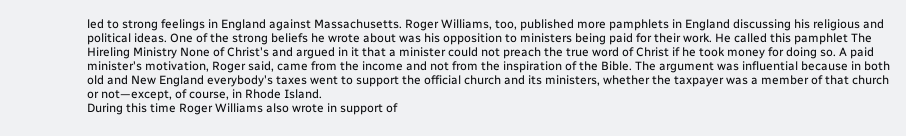led to strong feelings in England against Massachusetts. Roger Williams, too, published more pamphlets in England discussing his religious and political ideas. One of the strong beliefs he wrote about was his opposition to ministers being paid for their work. He called this pamphlet The Hireling Ministry None of Christ's and argued in it that a minister could not preach the true word of Christ if he took money for doing so. A paid minister's motivation, Roger said, came from the income and not from the inspiration of the Bible. The argument was influential because in both old and New England everybody's taxes went to support the official church and its ministers, whether the taxpayer was a member of that church or not—except, of course, in Rhode Island.
During this time Roger Williams also wrote in support of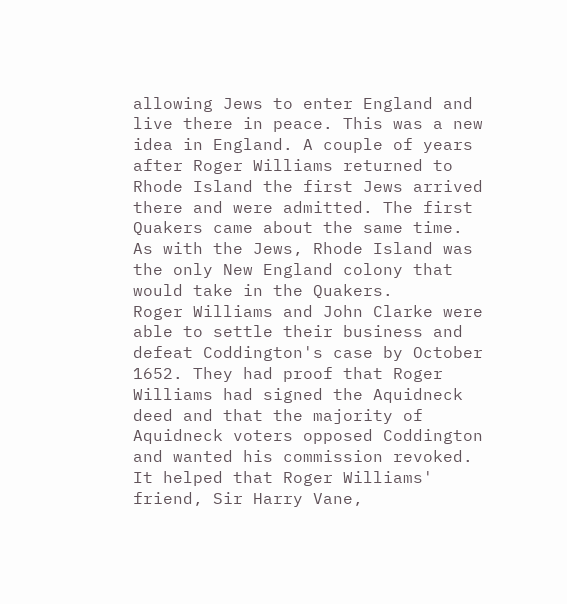allowing Jews to enter England and live there in peace. This was a new idea in England. A couple of years after Roger Williams returned to Rhode Island the first Jews arrived there and were admitted. The first Quakers came about the same time. As with the Jews, Rhode Island was the only New England colony that would take in the Quakers.
Roger Williams and John Clarke were able to settle their business and defeat Coddington's case by October 1652. They had proof that Roger Williams had signed the Aquidneck deed and that the majority of Aquidneck voters opposed Coddington and wanted his commission revoked. It helped that Roger Williams' friend, Sir Harry Vane,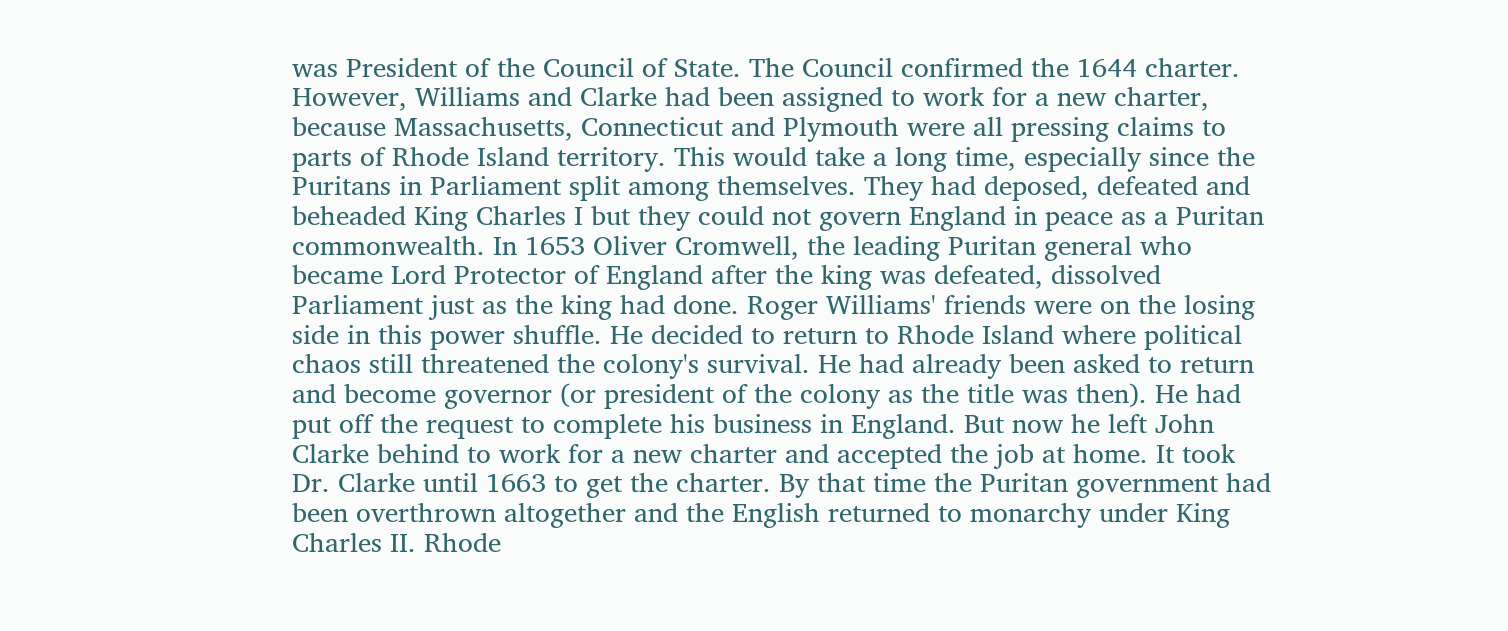was President of the Council of State. The Council confirmed the 1644 charter. However, Williams and Clarke had been assigned to work for a new charter, because Massachusetts, Connecticut and Plymouth were all pressing claims to parts of Rhode Island territory. This would take a long time, especially since the Puritans in Parliament split among themselves. They had deposed, defeated and beheaded King Charles I but they could not govern England in peace as a Puritan commonwealth. In 1653 Oliver Cromwell, the leading Puritan general who became Lord Protector of England after the king was defeated, dissolved Parliament just as the king had done. Roger Williams' friends were on the losing side in this power shuffle. He decided to return to Rhode Island where political chaos still threatened the colony's survival. He had already been asked to return and become governor (or president of the colony as the title was then). He had put off the request to complete his business in England. But now he left John Clarke behind to work for a new charter and accepted the job at home. It took Dr. Clarke until 1663 to get the charter. By that time the Puritan government had been overthrown altogether and the English returned to monarchy under King Charles II. Rhode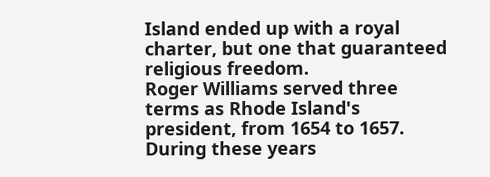Island ended up with a royal charter, but one that guaranteed religious freedom.
Roger Williams served three terms as Rhode Island's president, from 1654 to 1657. During these years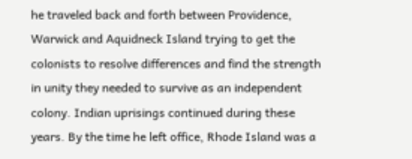he traveled back and forth between Providence, Warwick and Aquidneck Island trying to get the colonists to resolve differences and find the strength in unity they needed to survive as an independent colony. Indian uprisings continued during these years. By the time he left office, Rhode Island was a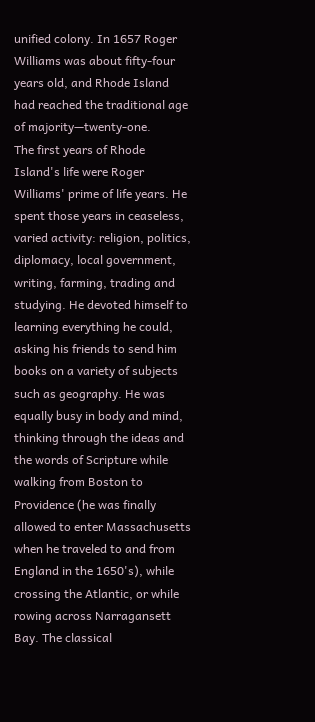unified colony. In 1657 Roger Williams was about fifty-four years old, and Rhode Island had reached the traditional age of majority—twenty-one.
The first years of Rhode Island's life were Roger Williams' prime of life years. He spent those years in ceaseless, varied activity: religion, politics, diplomacy, local government, writing, farming, trading and studying. He devoted himself to learning everything he could, asking his friends to send him books on a variety of subjects such as geography. He was equally busy in body and mind, thinking through the ideas and the words of Scripture while walking from Boston to Providence (he was finally allowed to enter Massachusetts when he traveled to and from England in the 1650's), while crossing the Atlantic, or while rowing across Narragansett Bay. The classical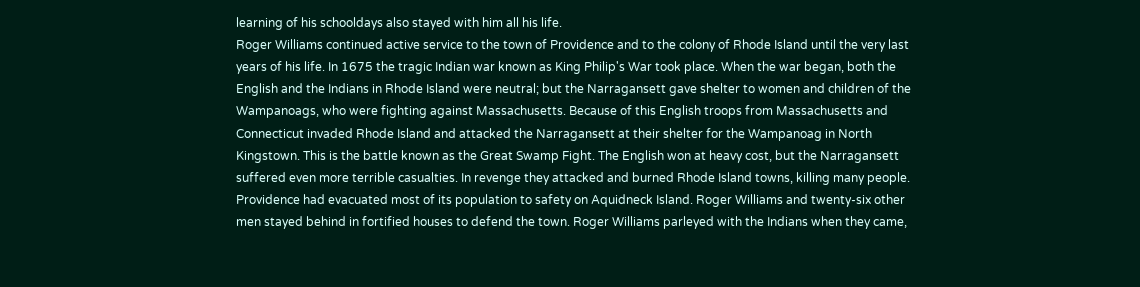learning of his schooldays also stayed with him all his life.
Roger Williams continued active service to the town of Providence and to the colony of Rhode Island until the very last years of his life. In 1675 the tragic Indian war known as King Philip's War took place. When the war began, both the English and the Indians in Rhode Island were neutral; but the Narragansett gave shelter to women and children of the Wampanoags, who were fighting against Massachusetts. Because of this English troops from Massachusetts and Connecticut invaded Rhode Island and attacked the Narragansett at their shelter for the Wampanoag in North Kingstown. This is the battle known as the Great Swamp Fight. The English won at heavy cost, but the Narragansett suffered even more terrible casualties. In revenge they attacked and burned Rhode Island towns, killing many people. Providence had evacuated most of its population to safety on Aquidneck Island. Roger Williams and twenty-six other men stayed behind in fortified houses to defend the town. Roger Williams parleyed with the Indians when they came,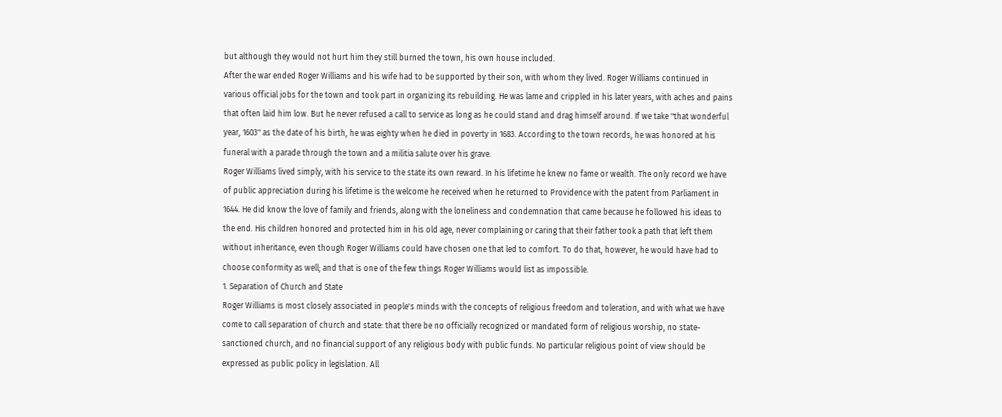but although they would not hurt him they still burned the town, his own house included.
After the war ended Roger Williams and his wife had to be supported by their son, with whom they lived. Roger Williams continued in various official jobs for the town and took part in organizing its rebuilding. He was lame and crippled in his later years, with aches and pains that often laid him low. But he never refused a call to service as long as he could stand and drag himself around. If we take "that wonderful year, 1603" as the date of his birth, he was eighty when he died in poverty in 1683. According to the town records, he was honored at his funeral with a parade through the town and a militia salute over his grave.
Roger Williams lived simply, with his service to the state its own reward. In his lifetime he knew no fame or wealth. The only record we have of public appreciation during his lifetime is the welcome he received when he returned to Providence with the patent from Parliament in 1644. He did know the love of family and friends, along with the loneliness and condemnation that came because he followed his ideas to the end. His children honored and protected him in his old age, never complaining or caring that their father took a path that left them without inheritance, even though Roger Williams could have chosen one that led to comfort. To do that, however, he would have had to choose conformity as well; and that is one of the few things Roger Williams would list as impossible.
1. Separation of Church and State
Roger Williams is most closely associated in people's minds with the concepts of religious freedom and toleration, and with what we have come to call separation of church and state: that there be no officially recognized or mandated form of religious worship, no state-sanctioned church, and no financial support of any religious body with public funds. No particular religious point of view should be expressed as public policy in legislation. All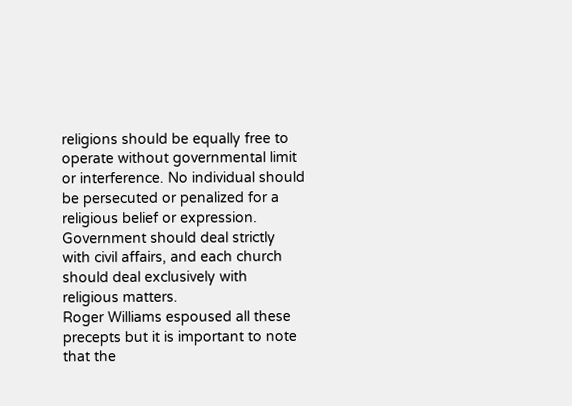religions should be equally free to operate without governmental limit or interference. No individual should be persecuted or penalized for a religious belief or expression. Government should deal strictly with civil affairs, and each church should deal exclusively with religious matters.
Roger Williams espoused all these precepts but it is important to note that the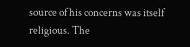source of his concerns was itself religious. The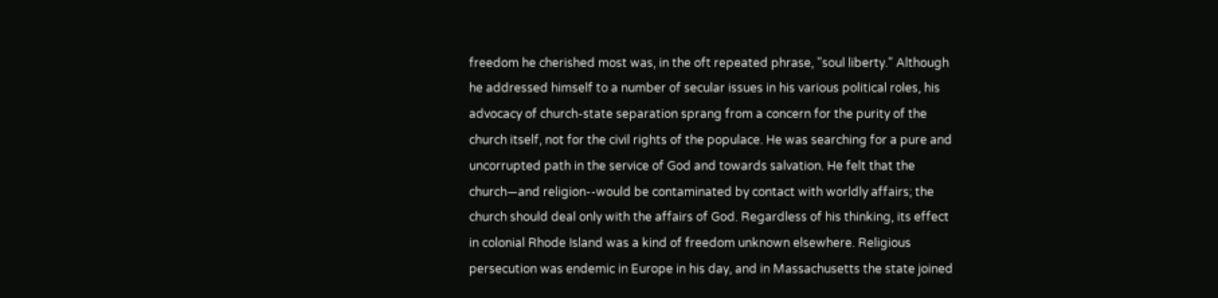freedom he cherished most was, in the oft repeated phrase, "soul liberty." Although he addressed himself to a number of secular issues in his various political roles, his advocacy of church-state separation sprang from a concern for the purity of the church itself, not for the civil rights of the populace. He was searching for a pure and uncorrupted path in the service of God and towards salvation. He felt that the church—and religion--would be contaminated by contact with worldly affairs; the church should deal only with the affairs of God. Regardless of his thinking, its effect in colonial Rhode Island was a kind of freedom unknown elsewhere. Religious persecution was endemic in Europe in his day, and in Massachusetts the state joined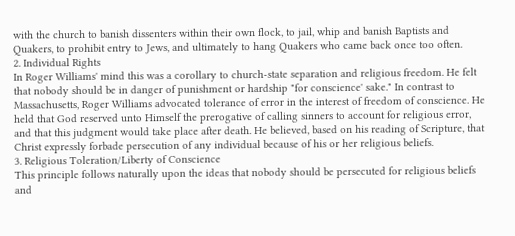with the church to banish dissenters within their own flock, to jail, whip and banish Baptists and Quakers, to prohibit entry to Jews, and ultimately to hang Quakers who came back once too often.
2. Individual Rights
In Roger Williams' mind this was a corollary to church-state separation and religious freedom. He felt that nobody should be in danger of punishment or hardship "for conscience' sake." In contrast to Massachusetts, Roger Williams advocated tolerance of error in the interest of freedom of conscience. He held that God reserved unto Himself the prerogative of calling sinners to account for religious error, and that this judgment would take place after death. He believed, based on his reading of Scripture, that Christ expressly forbade persecution of any individual because of his or her religious beliefs.
3. Religious Toleration/Liberty of Conscience
This principle follows naturally upon the ideas that nobody should be persecuted for religious beliefs and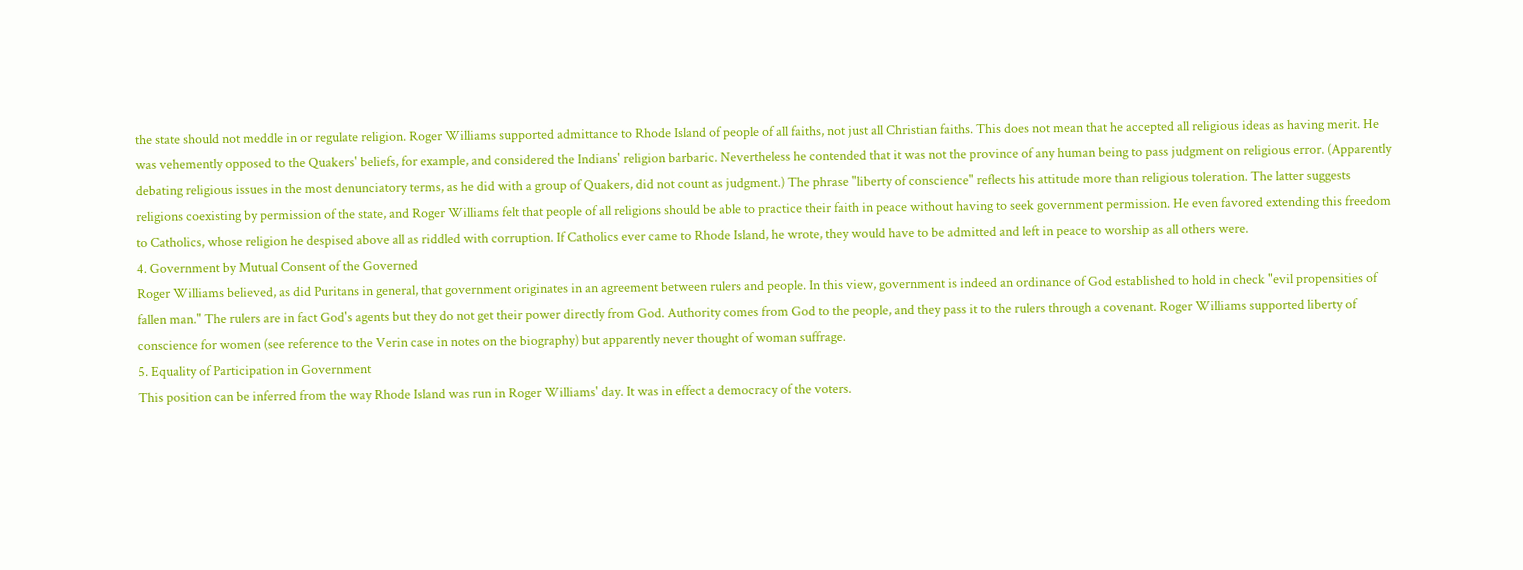the state should not meddle in or regulate religion. Roger Williams supported admittance to Rhode Island of people of all faiths, not just all Christian faiths. This does not mean that he accepted all religious ideas as having merit. He was vehemently opposed to the Quakers' beliefs, for example, and considered the Indians' religion barbaric. Nevertheless he contended that it was not the province of any human being to pass judgment on religious error. (Apparently debating religious issues in the most denunciatory terms, as he did with a group of Quakers, did not count as judgment.) The phrase "liberty of conscience" reflects his attitude more than religious toleration. The latter suggests religions coexisting by permission of the state, and Roger Williams felt that people of all religions should be able to practice their faith in peace without having to seek government permission. He even favored extending this freedom to Catholics, whose religion he despised above all as riddled with corruption. If Catholics ever came to Rhode Island, he wrote, they would have to be admitted and left in peace to worship as all others were.
4. Government by Mutual Consent of the Governed
Roger Williams believed, as did Puritans in general, that government originates in an agreement between rulers and people. In this view, government is indeed an ordinance of God established to hold in check "evil propensities of fallen man." The rulers are in fact God's agents but they do not get their power directly from God. Authority comes from God to the people, and they pass it to the rulers through a covenant. Roger Williams supported liberty of conscience for women (see reference to the Verin case in notes on the biography) but apparently never thought of woman suffrage.
5. Equality of Participation in Government
This position can be inferred from the way Rhode Island was run in Roger Williams' day. It was in effect a democracy of the voters.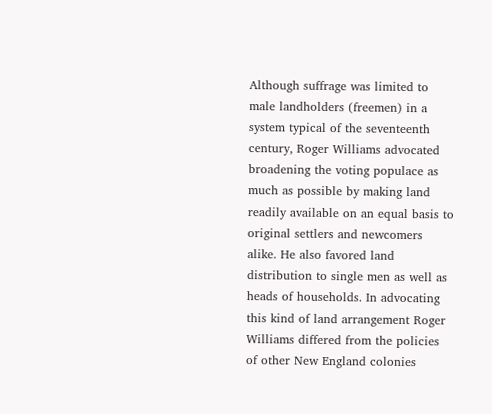Although suffrage was limited to male landholders (freemen) in a system typical of the seventeenth century, Roger Williams advocated broadening the voting populace as much as possible by making land readily available on an equal basis to original settlers and newcomers alike. He also favored land distribution to single men as well as heads of households. In advocating this kind of land arrangement Roger Williams differed from the policies of other New England colonies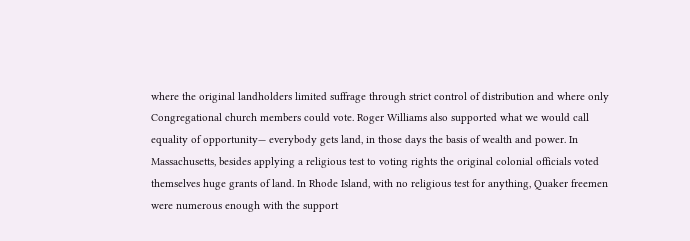where the original landholders limited suffrage through strict control of distribution and where only Congregational church members could vote. Roger Williams also supported what we would call equality of opportunity— everybody gets land, in those days the basis of wealth and power. In Massachusetts, besides applying a religious test to voting rights the original colonial officials voted themselves huge grants of land. In Rhode Island, with no religious test for anything, Quaker freemen were numerous enough with the support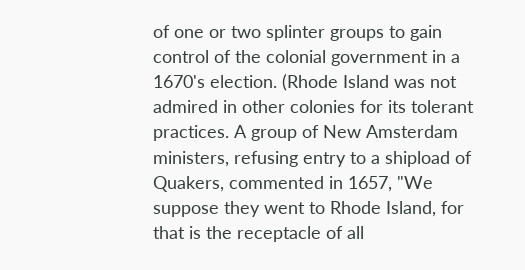of one or two splinter groups to gain control of the colonial government in a 1670's election. (Rhode Island was not admired in other colonies for its tolerant practices. A group of New Amsterdam ministers, refusing entry to a shipload of Quakers, commented in 1657, "We suppose they went to Rhode Island, for that is the receptacle of all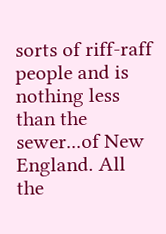sorts of riff-raff people and is nothing less than the sewer...of New England. All the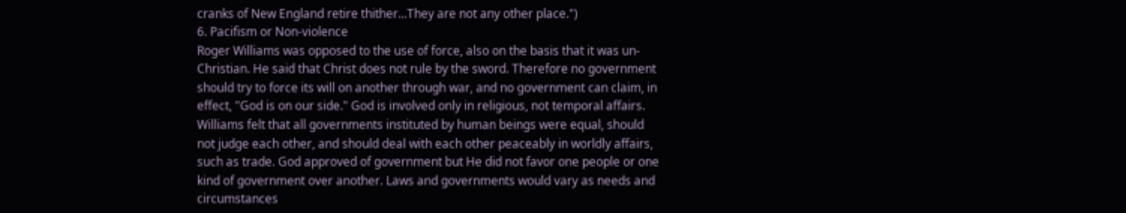cranks of New England retire thither...They are not any other place.")
6. Pacifism or Non-violence
Roger Williams was opposed to the use of force, also on the basis that it was un-Christian. He said that Christ does not rule by the sword. Therefore no government should try to force its will on another through war, and no government can claim, in effect, "God is on our side." God is involved only in religious, not temporal affairs. Williams felt that all governments instituted by human beings were equal, should not judge each other, and should deal with each other peaceably in worldly affairs, such as trade. God approved of government but He did not favor one people or one kind of government over another. Laws and governments would vary as needs and circumstances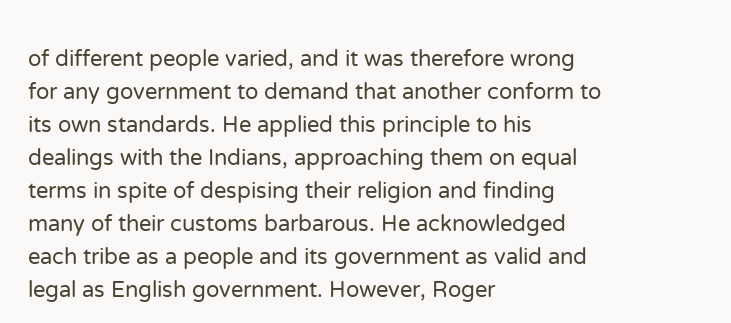of different people varied, and it was therefore wrong for any government to demand that another conform to its own standards. He applied this principle to his dealings with the Indians, approaching them on equal terms in spite of despising their religion and finding many of their customs barbarous. He acknowledged each tribe as a people and its government as valid and legal as English government. However, Roger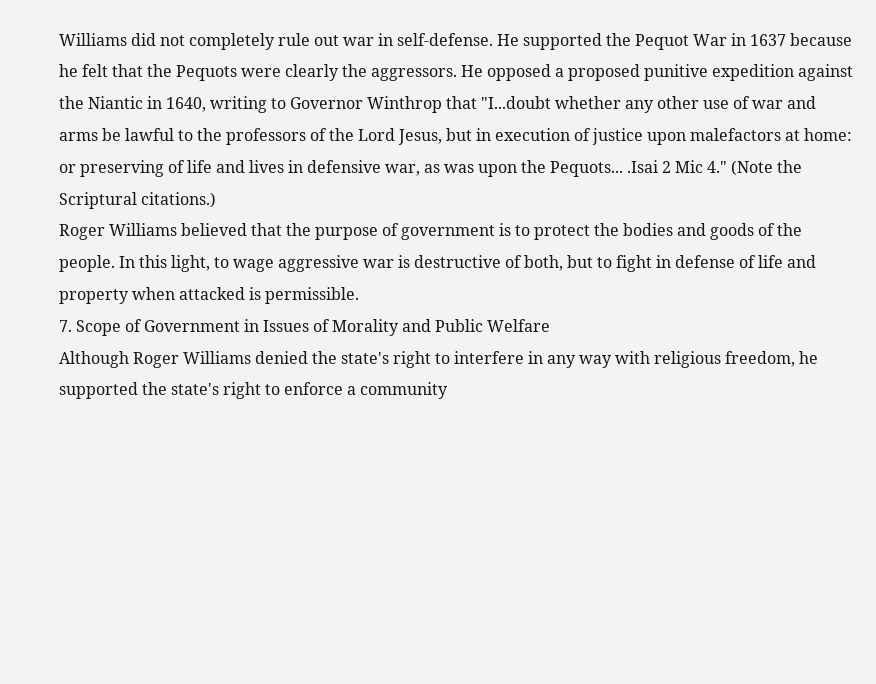Williams did not completely rule out war in self-defense. He supported the Pequot War in 1637 because he felt that the Pequots were clearly the aggressors. He opposed a proposed punitive expedition against the Niantic in 1640, writing to Governor Winthrop that "I...doubt whether any other use of war and arms be lawful to the professors of the Lord Jesus, but in execution of justice upon malefactors at home: or preserving of life and lives in defensive war, as was upon the Pequots... .Isai 2 Mic 4." (Note the Scriptural citations.)
Roger Williams believed that the purpose of government is to protect the bodies and goods of the people. In this light, to wage aggressive war is destructive of both, but to fight in defense of life and property when attacked is permissible.
7. Scope of Government in Issues of Morality and Public Welfare
Although Roger Williams denied the state's right to interfere in any way with religious freedom, he supported the state's right to enforce a community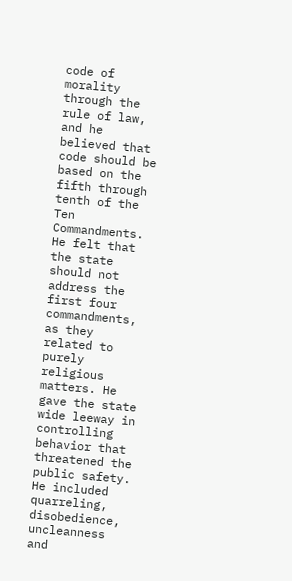code of morality through the rule of law, and he believed that code should be based on the fifth through tenth of the Ten Commandments. He felt that the state should not address the first four commandments, as they related to purely religious matters. He gave the state wide leeway in controlling behavior that threatened the public safety. He included quarreling, disobedience, uncleanness and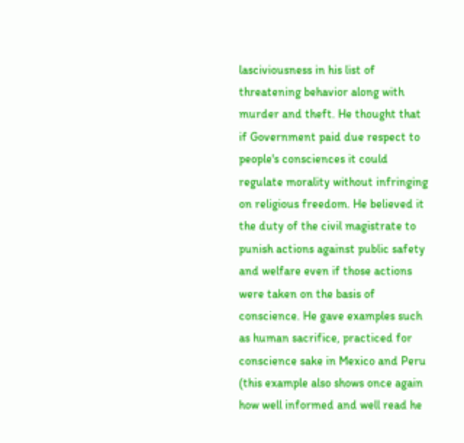lasciviousness in his list of threatening behavior along with murder and theft. He thought that if Government paid due respect to people's consciences it could regulate morality without infringing on religious freedom. He believed it the duty of the civil magistrate to punish actions against public safety and welfare even if those actions were taken on the basis of conscience. He gave examples such as human sacrifice, practiced for conscience sake in Mexico and Peru (this example also shows once again how well informed and well read he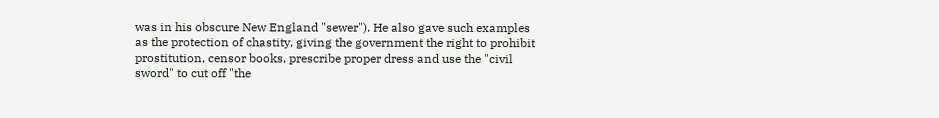was in his obscure New England "sewer"). He also gave such examples as the protection of chastity, giving the government the right to prohibit prostitution, censor books, prescribe proper dress and use the "civil sword" to cut off "the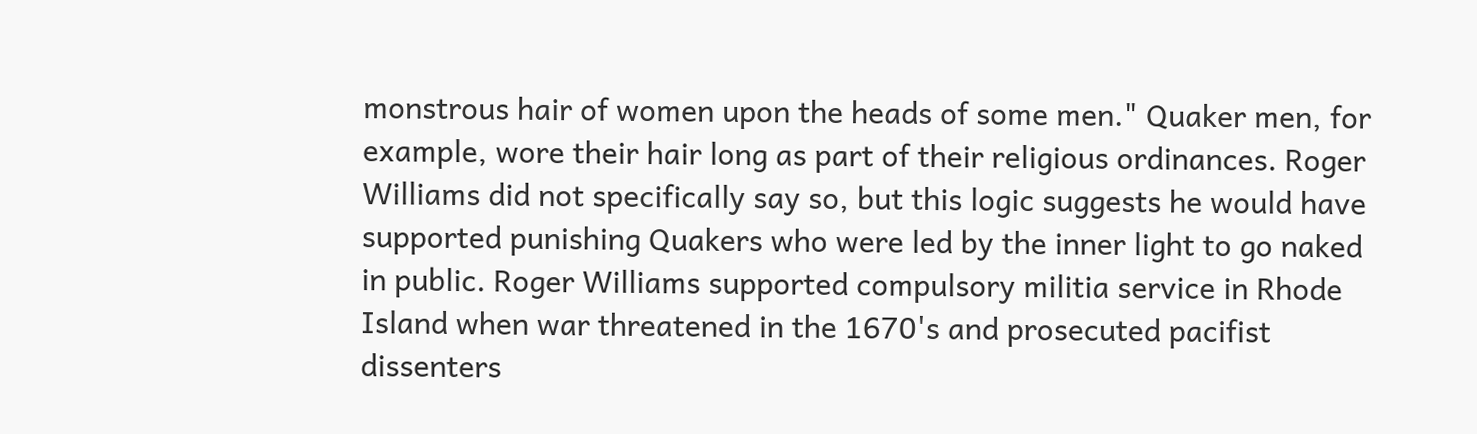monstrous hair of women upon the heads of some men." Quaker men, for example, wore their hair long as part of their religious ordinances. Roger Williams did not specifically say so, but this logic suggests he would have supported punishing Quakers who were led by the inner light to go naked in public. Roger Williams supported compulsory militia service in Rhode Island when war threatened in the 1670's and prosecuted pacifist dissenters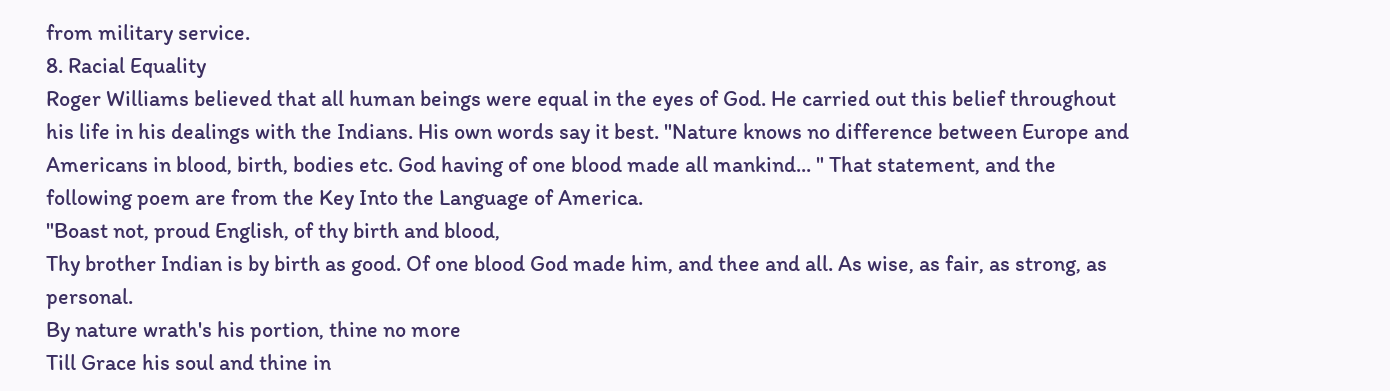from military service.
8. Racial Equality
Roger Williams believed that all human beings were equal in the eyes of God. He carried out this belief throughout his life in his dealings with the Indians. His own words say it best. "Nature knows no difference between Europe and Americans in blood, birth, bodies etc. God having of one blood made all mankind... " That statement, and the following poem are from the Key Into the Language of America.
"Boast not, proud English, of thy birth and blood,
Thy brother Indian is by birth as good. Of one blood God made him, and thee and all. As wise, as fair, as strong, as personal.
By nature wrath's his portion, thine no more
Till Grace his soul and thine in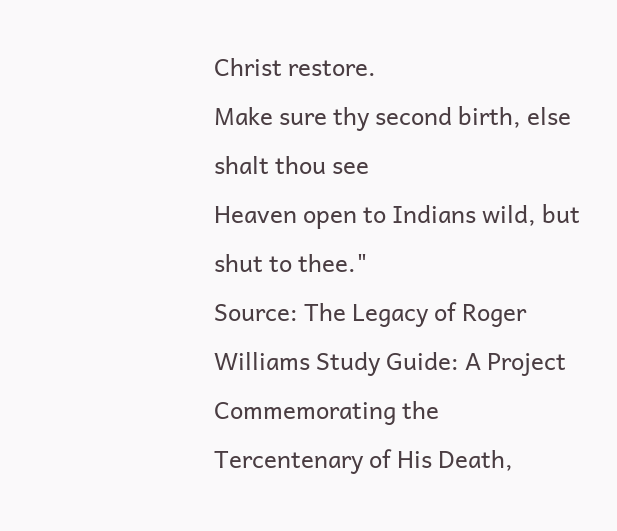Christ restore.
Make sure thy second birth, else shalt thou see
Heaven open to Indians wild, but shut to thee."
Source: The Legacy of Roger Williams Study Guide: A Project Commemorating the Tercentenary of His Death,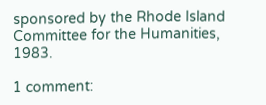sponsored by the Rhode Island Committee for the Humanities, 1983.

1 comment: